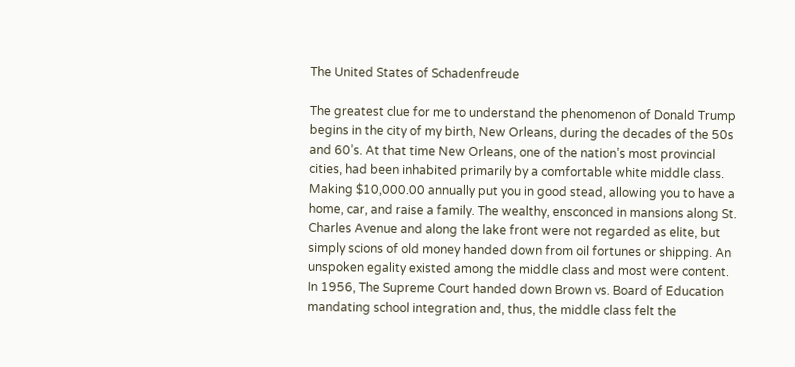The United States of Schadenfreude

The greatest clue for me to understand the phenomenon of Donald Trump begins in the city of my birth, New Orleans, during the decades of the 50s and 60’s. At that time New Orleans, one of the nation’s most provincial cities, had been inhabited primarily by a comfortable white middle class. Making $10,000.00 annually put you in good stead, allowing you to have a home, car, and raise a family. The wealthy, ensconced in mansions along St. Charles Avenue and along the lake front were not regarded as elite, but simply scions of old money handed down from oil fortunes or shipping. An unspoken egality existed among the middle class and most were content. In 1956, The Supreme Court handed down Brown vs. Board of Education mandating school integration and, thus, the middle class felt the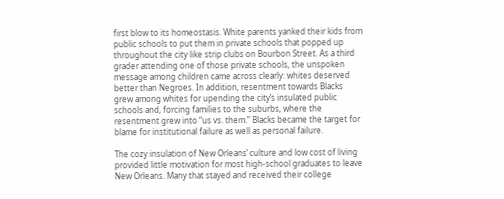first blow to its homeostasis. White parents yanked their kids from public schools to put them in private schools that popped up throughout the city like strip clubs on Bourbon Street. As a third grader attending one of those private schools, the unspoken message among children came across clearly: whites deserved better than Negroes. In addition, resentment towards Blacks grew among whites for upending the city’s insulated public schools and, forcing families to the suburbs, where the resentment grew into “us vs. them.” Blacks became the target for blame for institutional failure as well as personal failure.

The cozy insulation of New Orleans’ culture and low cost of living provided little motivation for most high-school graduates to leave New Orleans. Many that stayed and received their college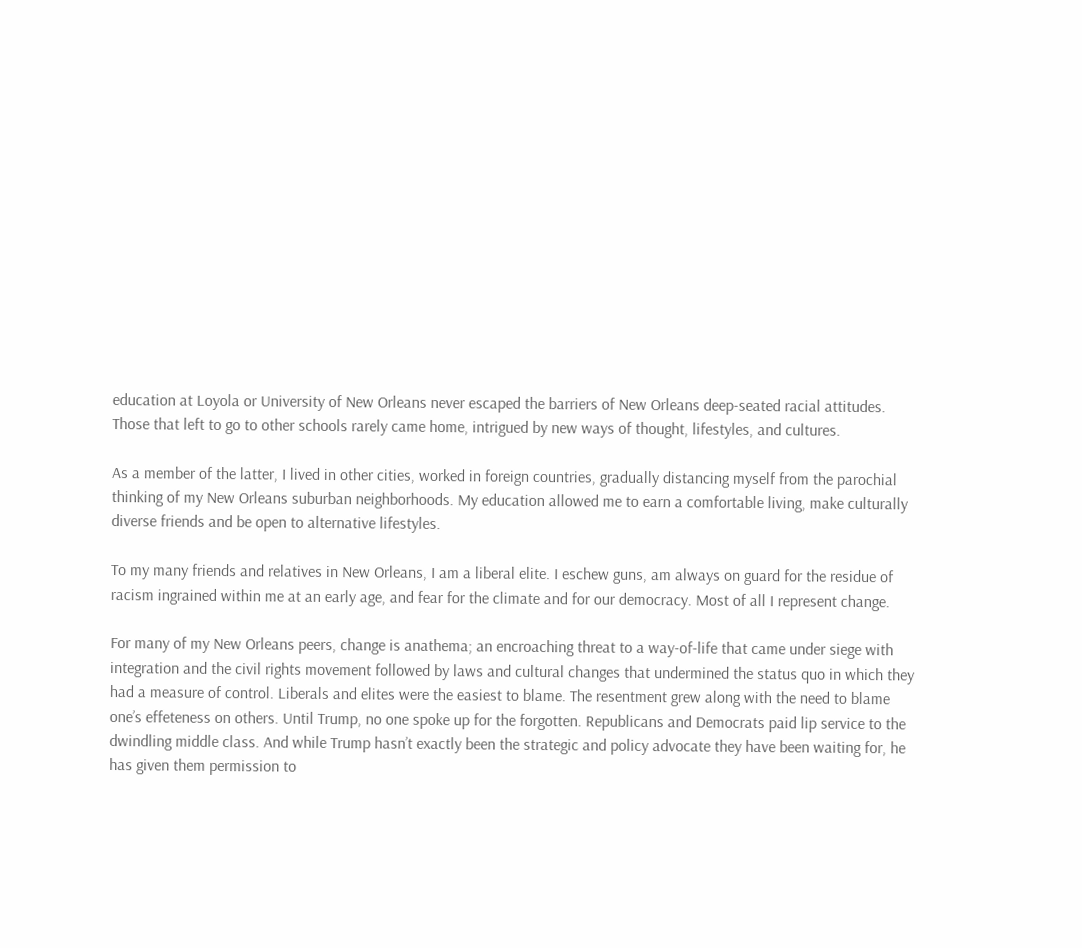education at Loyola or University of New Orleans never escaped the barriers of New Orleans deep-seated racial attitudes. Those that left to go to other schools rarely came home, intrigued by new ways of thought, lifestyles, and cultures.

As a member of the latter, I lived in other cities, worked in foreign countries, gradually distancing myself from the parochial thinking of my New Orleans suburban neighborhoods. My education allowed me to earn a comfortable living, make culturally diverse friends and be open to alternative lifestyles.

To my many friends and relatives in New Orleans, I am a liberal elite. I eschew guns, am always on guard for the residue of racism ingrained within me at an early age, and fear for the climate and for our democracy. Most of all I represent change.

For many of my New Orleans peers, change is anathema; an encroaching threat to a way-of-life that came under siege with integration and the civil rights movement followed by laws and cultural changes that undermined the status quo in which they had a measure of control. Liberals and elites were the easiest to blame. The resentment grew along with the need to blame one’s effeteness on others. Until Trump, no one spoke up for the forgotten. Republicans and Democrats paid lip service to the dwindling middle class. And while Trump hasn’t exactly been the strategic and policy advocate they have been waiting for, he has given them permission to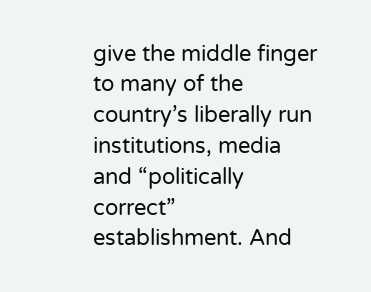give the middle finger to many of the country’s liberally run institutions, media and “politically correct” establishment. And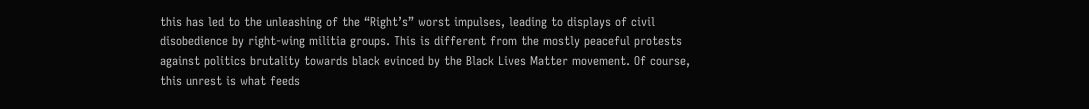this has led to the unleashing of the “Right’s” worst impulses, leading to displays of civil disobedience by right-wing militia groups. This is different from the mostly peaceful protests against politics brutality towards black evinced by the Black Lives Matter movement. Of course, this unrest is what feeds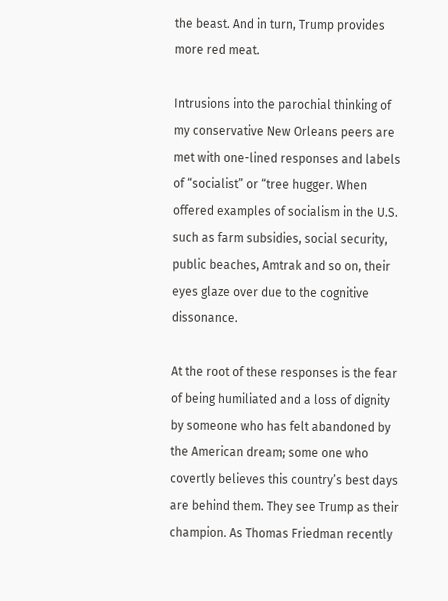the beast. And in turn, Trump provides more red meat.

Intrusions into the parochial thinking of my conservative New Orleans peers are met with one-lined responses and labels of “socialist” or “tree hugger. When offered examples of socialism in the U.S. such as farm subsidies, social security, public beaches, Amtrak and so on, their eyes glaze over due to the cognitive dissonance.

At the root of these responses is the fear of being humiliated and a loss of dignity by someone who has felt abandoned by the American dream; some one who covertly believes this country’s best days are behind them. They see Trump as their champion. As Thomas Friedman recently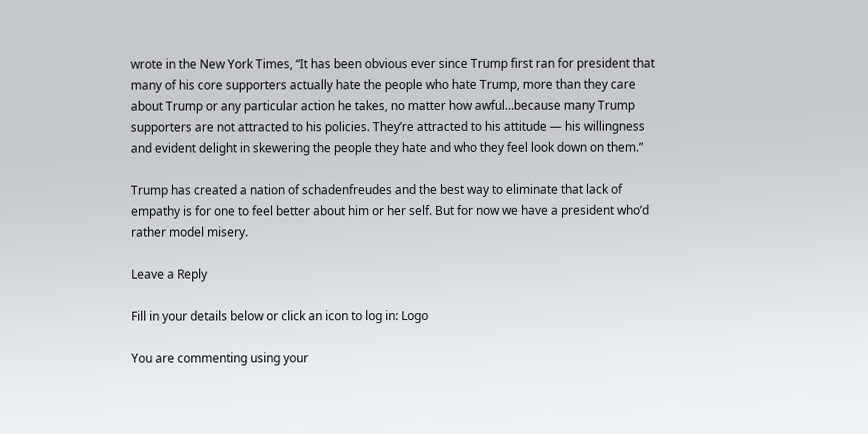wrote in the New York Times, “It has been obvious ever since Trump first ran for president that many of his core supporters actually hate the people who hate Trump, more than they care about Trump or any particular action he takes, no matter how awful…because many Trump supporters are not attracted to his policies. They’re attracted to his attitude — his willingness and evident delight in skewering the people they hate and who they feel look down on them.”

Trump has created a nation of schadenfreudes and the best way to eliminate that lack of empathy is for one to feel better about him or her self. But for now we have a president who’d rather model misery.

Leave a Reply

Fill in your details below or click an icon to log in: Logo

You are commenting using your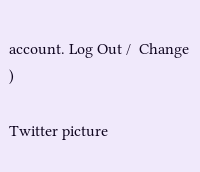account. Log Out /  Change )

Twitter picture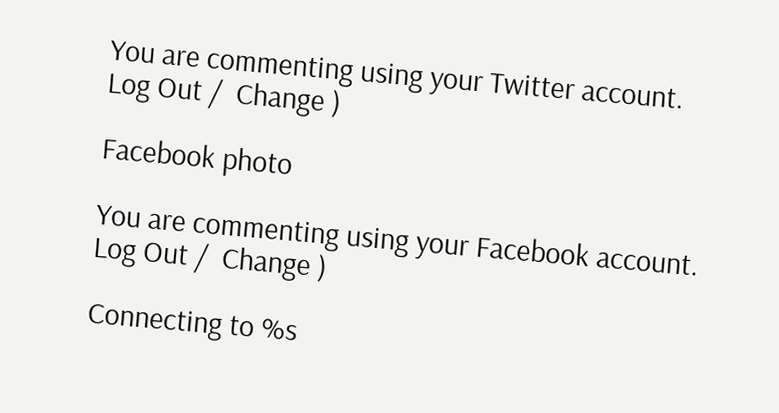You are commenting using your Twitter account. Log Out /  Change )

Facebook photo

You are commenting using your Facebook account. Log Out /  Change )

Connecting to %s